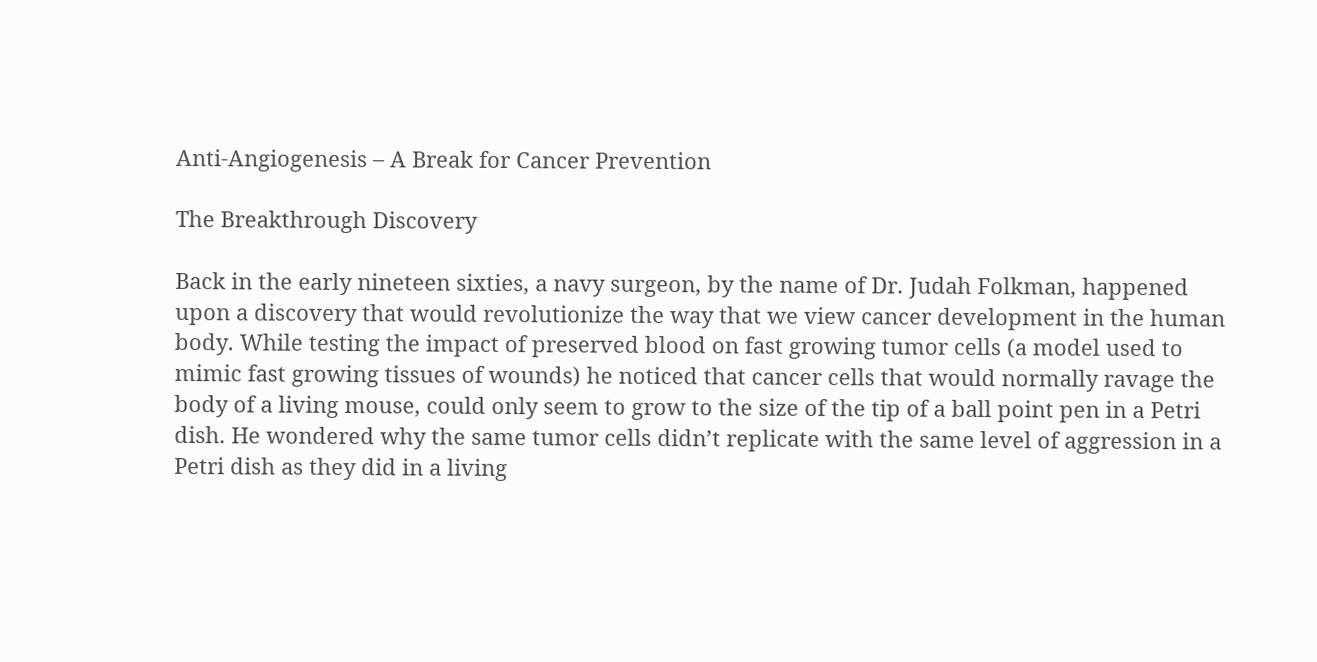Anti-Angiogenesis – A Break for Cancer Prevention

The Breakthrough Discovery

Back in the early nineteen sixties, a navy surgeon, by the name of Dr. Judah Folkman, happened upon a discovery that would revolutionize the way that we view cancer development in the human body. While testing the impact of preserved blood on fast growing tumor cells (a model used to mimic fast growing tissues of wounds) he noticed that cancer cells that would normally ravage the body of a living mouse, could only seem to grow to the size of the tip of a ball point pen in a Petri dish. He wondered why the same tumor cells didn’t replicate with the same level of aggression in a Petri dish as they did in a living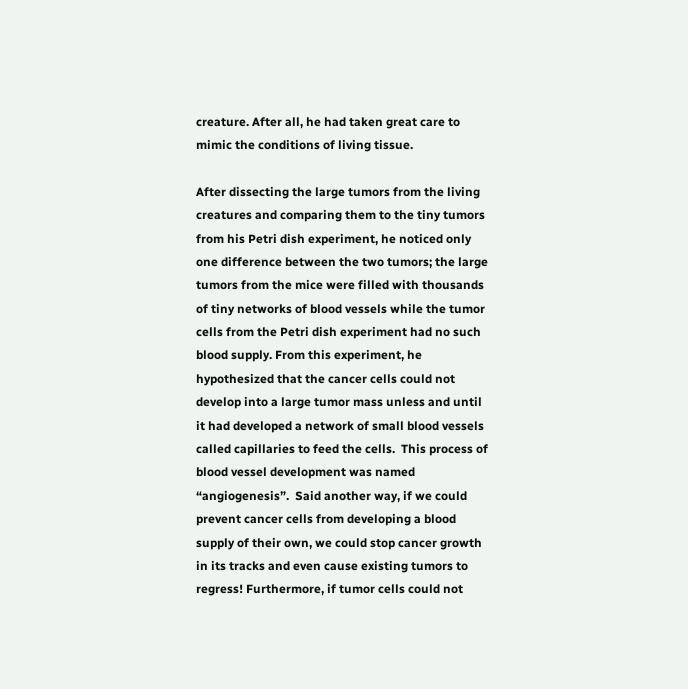creature. After all, he had taken great care to mimic the conditions of living tissue.

After dissecting the large tumors from the living creatures and comparing them to the tiny tumors from his Petri dish experiment, he noticed only one difference between the two tumors; the large tumors from the mice were filled with thousands of tiny networks of blood vessels while the tumor cells from the Petri dish experiment had no such blood supply. From this experiment, he hypothesized that the cancer cells could not develop into a large tumor mass unless and until it had developed a network of small blood vessels called capillaries to feed the cells.  This process of blood vessel development was named “angiogenesis”.  Said another way, if we could prevent cancer cells from developing a blood supply of their own, we could stop cancer growth in its tracks and even cause existing tumors to regress! Furthermore, if tumor cells could not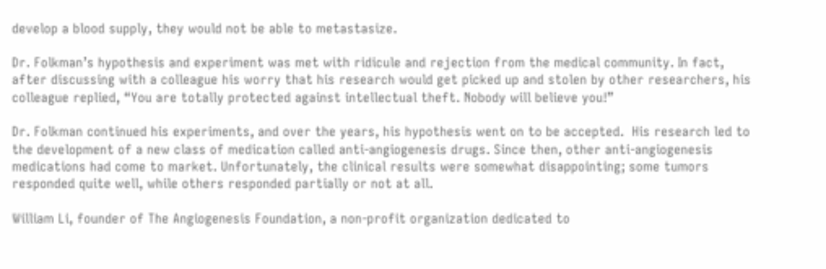develop a blood supply, they would not be able to metastasize.

Dr. Folkman’s hypothesis and experiment was met with ridicule and rejection from the medical community. In fact, after discussing with a colleague his worry that his research would get picked up and stolen by other researchers, his colleague replied, “You are totally protected against intellectual theft. Nobody will believe you!”

Dr. Folkman continued his experiments, and over the years, his hypothesis went on to be accepted.  His research led to the development of a new class of medication called anti-angiogenesis drugs. Since then, other anti-angiogenesis medications had come to market. Unfortunately, the clinical results were somewhat disappointing; some tumors responded quite well, while others responded partially or not at all.

William Li, founder of The Angiogenesis Foundation, a non-profit organization dedicated to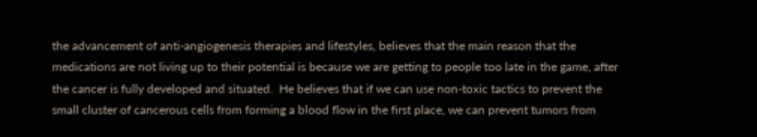the advancement of anti-angiogenesis therapies and lifestyles, believes that the main reason that the medications are not living up to their potential is because we are getting to people too late in the game, after the cancer is fully developed and situated.  He believes that if we can use non-toxic tactics to prevent the small cluster of cancerous cells from forming a blood flow in the first place, we can prevent tumors from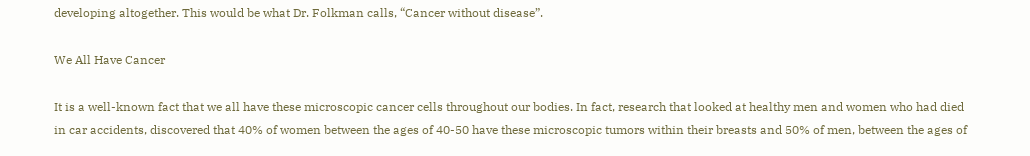developing altogether. This would be what Dr. Folkman calls, “Cancer without disease”.

We All Have Cancer

It is a well-known fact that we all have these microscopic cancer cells throughout our bodies. In fact, research that looked at healthy men and women who had died in car accidents, discovered that 40% of women between the ages of 40-50 have these microscopic tumors within their breasts and 50% of men, between the ages of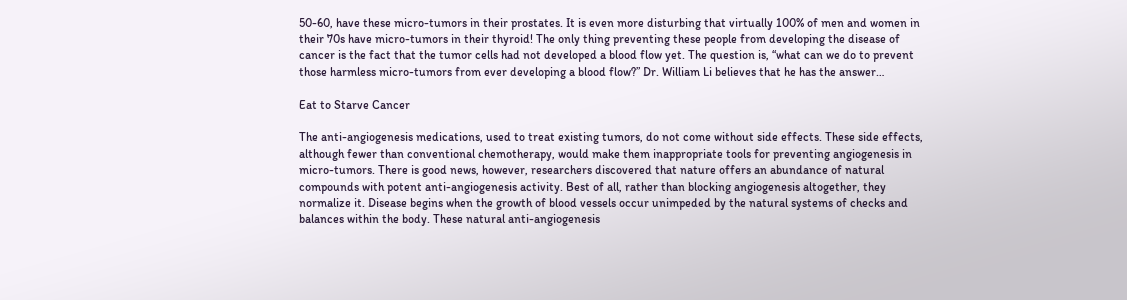50-60, have these micro-tumors in their prostates. It is even more disturbing that virtually 100% of men and women in their 70s have micro-tumors in their thyroid! The only thing preventing these people from developing the disease of cancer is the fact that the tumor cells had not developed a blood flow yet. The question is, “what can we do to prevent those harmless micro-tumors from ever developing a blood flow?” Dr. William Li believes that he has the answer…

Eat to Starve Cancer

The anti-angiogenesis medications, used to treat existing tumors, do not come without side effects. These side effects, although fewer than conventional chemotherapy, would make them inappropriate tools for preventing angiogenesis in micro-tumors. There is good news, however, researchers discovered that nature offers an abundance of natural compounds with potent anti-angiogenesis activity. Best of all, rather than blocking angiogenesis altogether, they normalize it. Disease begins when the growth of blood vessels occur unimpeded by the natural systems of checks and balances within the body. These natural anti-angiogenesis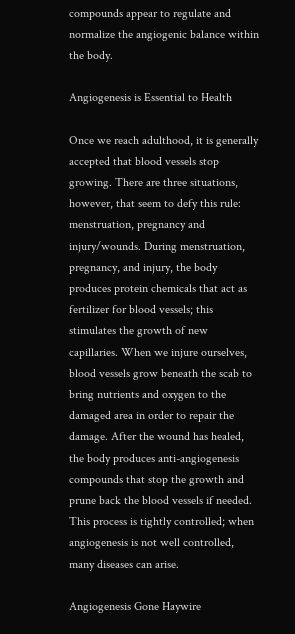compounds appear to regulate and normalize the angiogenic balance within the body.

Angiogenesis is Essential to Health

Once we reach adulthood, it is generally accepted that blood vessels stop growing. There are three situations, however, that seem to defy this rule: menstruation, pregnancy and injury/wounds. During menstruation, pregnancy, and injury, the body produces protein chemicals that act as fertilizer for blood vessels; this stimulates the growth of new capillaries. When we injure ourselves, blood vessels grow beneath the scab to bring nutrients and oxygen to the damaged area in order to repair the damage. After the wound has healed, the body produces anti-angiogenesis compounds that stop the growth and prune back the blood vessels if needed. This process is tightly controlled; when angiogenesis is not well controlled, many diseases can arise.

Angiogenesis Gone Haywire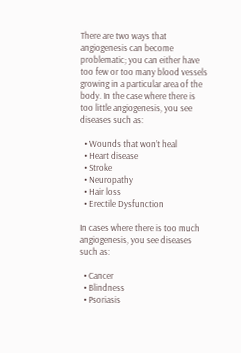There are two ways that angiogenesis can become problematic; you can either have too few or too many blood vessels growing in a particular area of the body. In the case where there is too little angiogenesis, you see diseases such as:

  • Wounds that won’t heal
  • Heart disease
  • Stroke
  • Neuropathy
  • Hair loss
  • Erectile Dysfunction

In cases where there is too much angiogenesis, you see diseases such as:

  • Cancer
  • Blindness
  • Psoriasis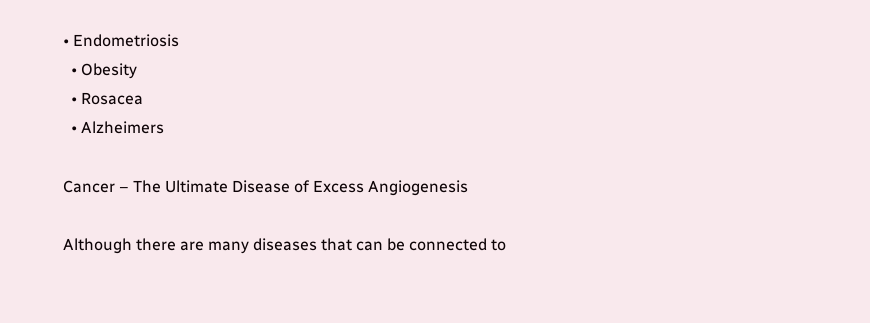• Endometriosis
  • Obesity
  • Rosacea
  • Alzheimers

Cancer – The Ultimate Disease of Excess Angiogenesis

Although there are many diseases that can be connected to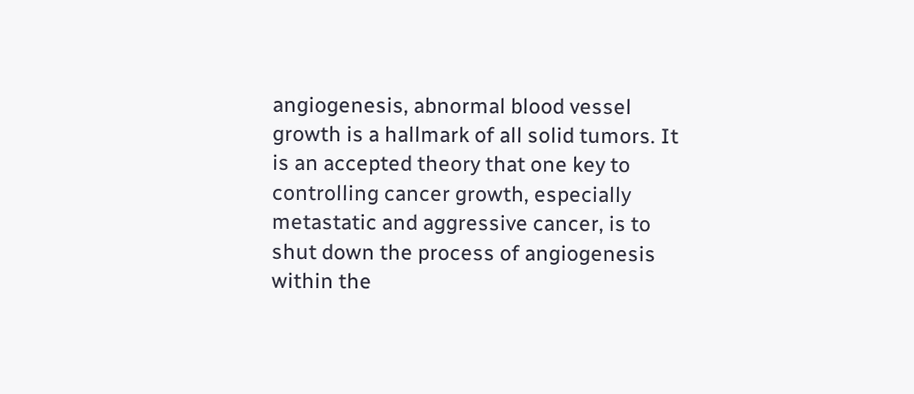angiogenesis, abnormal blood vessel growth is a hallmark of all solid tumors. It is an accepted theory that one key to controlling cancer growth, especially metastatic and aggressive cancer, is to shut down the process of angiogenesis within the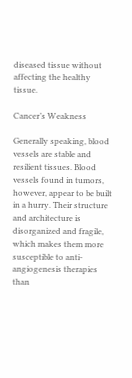diseased tissue without affecting the healthy tissue.

Cancer’s Weakness

Generally speaking, blood vessels are stable and resilient tissues. Blood vessels found in tumors, however, appear to be built in a hurry. Their structure and architecture is disorganized and fragile, which makes them more susceptible to anti-angiogenesis therapies than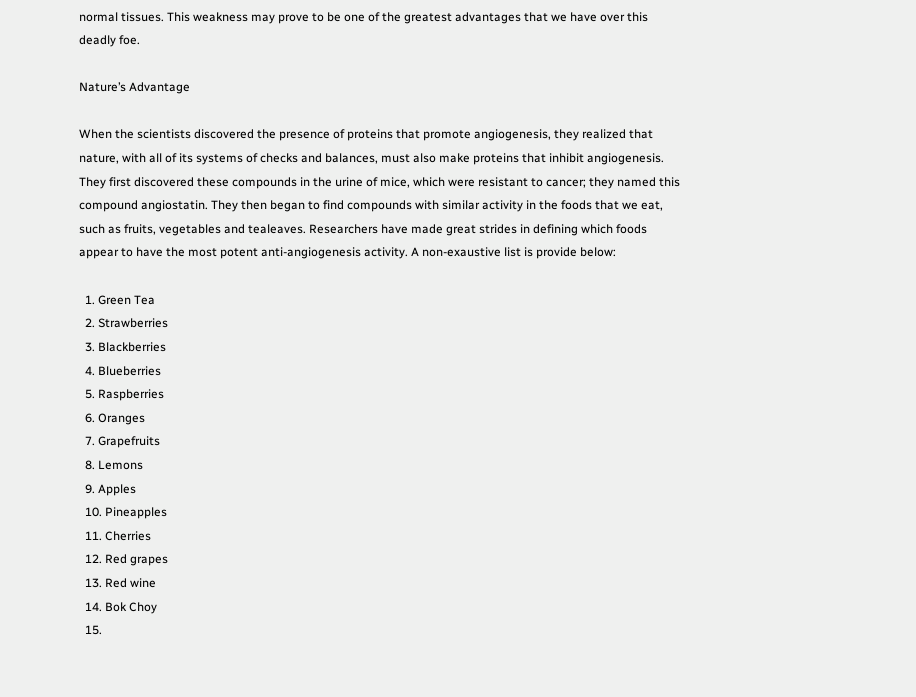normal tissues. This weakness may prove to be one of the greatest advantages that we have over this deadly foe.

Nature’s Advantage

When the scientists discovered the presence of proteins that promote angiogenesis, they realized that nature, with all of its systems of checks and balances, must also make proteins that inhibit angiogenesis. They first discovered these compounds in the urine of mice, which were resistant to cancer; they named this compound angiostatin. They then began to find compounds with similar activity in the foods that we eat, such as fruits, vegetables and tealeaves. Researchers have made great strides in defining which foods appear to have the most potent anti-angiogenesis activity. A non-exaustive list is provide below:

  1. Green Tea
  2. Strawberries
  3. Blackberries
  4. Blueberries
  5. Raspberries
  6. Oranges
  7. Grapefruits
  8. Lemons
  9. Apples
  10. Pineapples
  11. Cherries
  12. Red grapes
  13. Red wine
  14. Bok Choy
  15.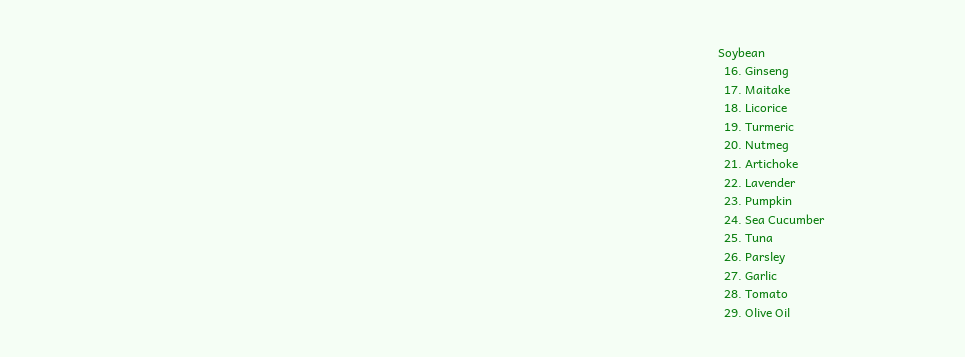Soybean
  16. Ginseng
  17. Maitake
  18. Licorice
  19. Turmeric
  20. Nutmeg
  21. Artichoke
  22. Lavender
  23. Pumpkin
  24. Sea Cucumber
  25. Tuna
  26. Parsley
  27. Garlic
  28. Tomato
  29. Olive Oil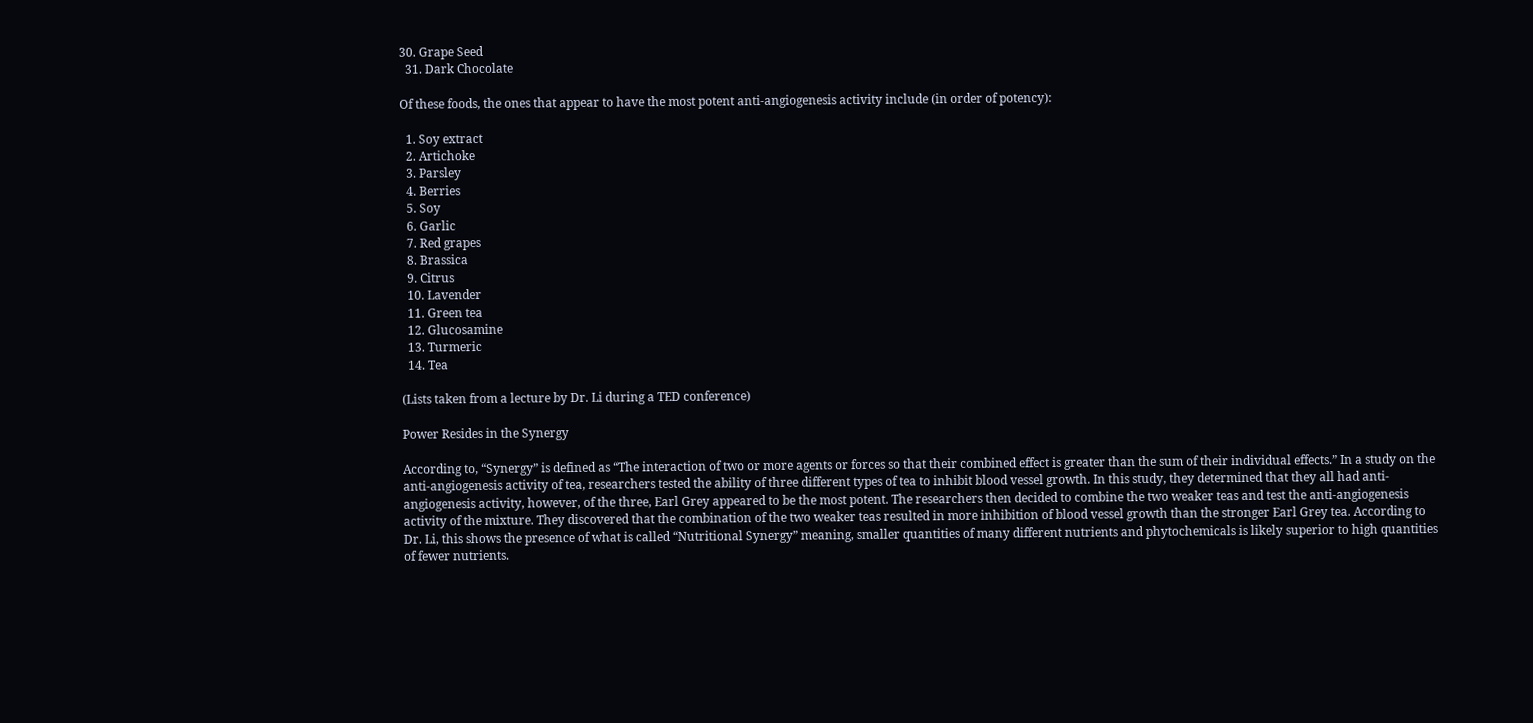30. Grape Seed
  31. Dark Chocolate

Of these foods, the ones that appear to have the most potent anti-angiogenesis activity include (in order of potency):

  1. Soy extract
  2. Artichoke
  3. Parsley
  4. Berries
  5. Soy
  6. Garlic
  7. Red grapes
  8. Brassica
  9. Citrus
  10. Lavender
  11. Green tea
  12. Glucosamine
  13. Turmeric
  14. Tea

(Lists taken from a lecture by Dr. Li during a TED conference)

Power Resides in the Synergy

According to, “Synergy” is defined as “The interaction of two or more agents or forces so that their combined effect is greater than the sum of their individual effects.” In a study on the anti-angiogenesis activity of tea, researchers tested the ability of three different types of tea to inhibit blood vessel growth. In this study, they determined that they all had anti-angiogenesis activity, however, of the three, Earl Grey appeared to be the most potent. The researchers then decided to combine the two weaker teas and test the anti-angiogenesis activity of the mixture. They discovered that the combination of the two weaker teas resulted in more inhibition of blood vessel growth than the stronger Earl Grey tea. According to Dr. Li, this shows the presence of what is called “Nutritional Synergy” meaning, smaller quantities of many different nutrients and phytochemicals is likely superior to high quantities of fewer nutrients.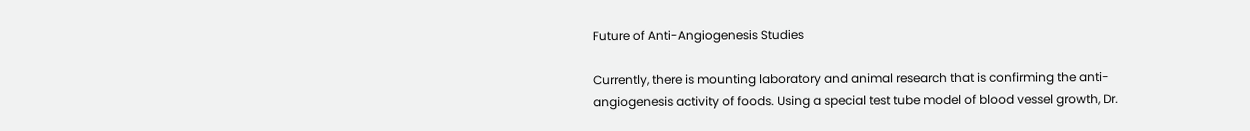Future of Anti-Angiogenesis Studies

Currently, there is mounting laboratory and animal research that is confirming the anti-angiogenesis activity of foods. Using a special test tube model of blood vessel growth, Dr.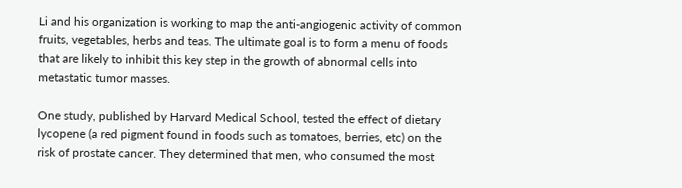Li and his organization is working to map the anti-angiogenic activity of common fruits, vegetables, herbs and teas. The ultimate goal is to form a menu of foods that are likely to inhibit this key step in the growth of abnormal cells into metastatic tumor masses.

One study, published by Harvard Medical School, tested the effect of dietary lycopene (a red pigment found in foods such as tomatoes, berries, etc) on the risk of prostate cancer. They determined that men, who consumed the most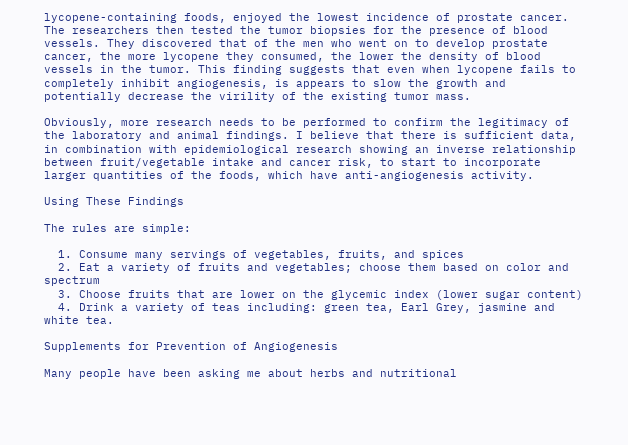lycopene-containing foods, enjoyed the lowest incidence of prostate cancer. The researchers then tested the tumor biopsies for the presence of blood vessels. They discovered that of the men who went on to develop prostate cancer, the more lycopene they consumed, the lower the density of blood vessels in the tumor. This finding suggests that even when lycopene fails to completely inhibit angiogenesis, is appears to slow the growth and potentially decrease the virility of the existing tumor mass.

Obviously, more research needs to be performed to confirm the legitimacy of the laboratory and animal findings. I believe that there is sufficient data, in combination with epidemiological research showing an inverse relationship between fruit/vegetable intake and cancer risk, to start to incorporate larger quantities of the foods, which have anti-angiogenesis activity.

Using These Findings

The rules are simple:

  1. Consume many servings of vegetables, fruits, and spices
  2. Eat a variety of fruits and vegetables; choose them based on color and spectrum
  3. Choose fruits that are lower on the glycemic index (lower sugar content)
  4. Drink a variety of teas including: green tea, Earl Grey, jasmine and white tea.

Supplements for Prevention of Angiogenesis

Many people have been asking me about herbs and nutritional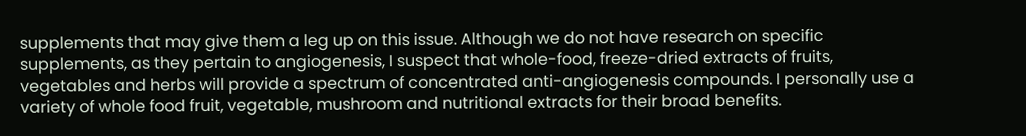supplements that may give them a leg up on this issue. Although we do not have research on specific supplements, as they pertain to angiogenesis, I suspect that whole-food, freeze-dried extracts of fruits, vegetables and herbs will provide a spectrum of concentrated anti-angiogenesis compounds. I personally use a variety of whole food fruit, vegetable, mushroom and nutritional extracts for their broad benefits.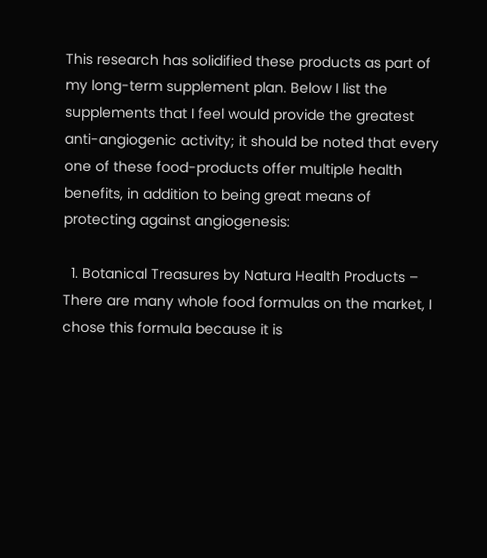This research has solidified these products as part of my long-term supplement plan. Below I list the supplements that I feel would provide the greatest anti-angiogenic activity; it should be noted that every one of these food-products offer multiple health benefits, in addition to being great means of protecting against angiogenesis:

  1. Botanical Treasures by Natura Health Products – There are many whole food formulas on the market, I chose this formula because it is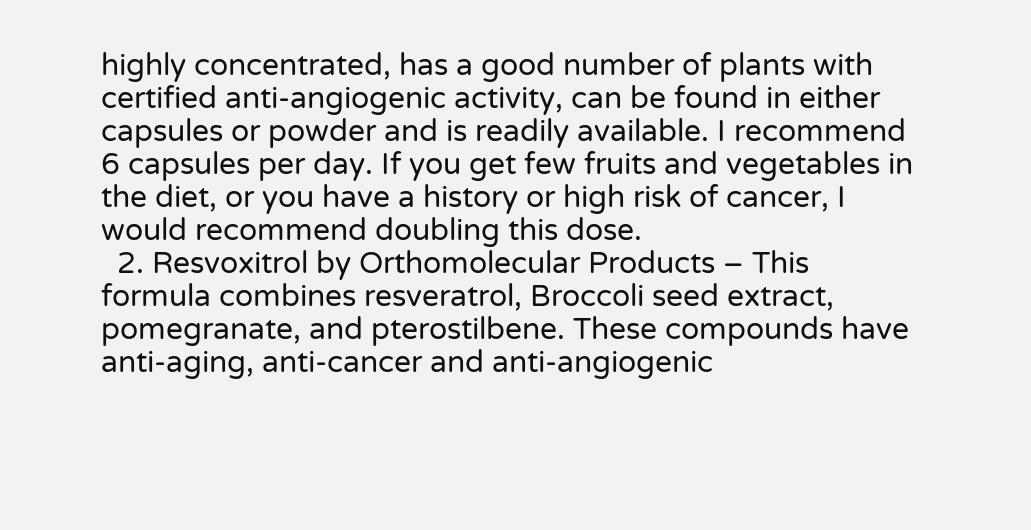highly concentrated, has a good number of plants with certified anti-angiogenic activity, can be found in either capsules or powder and is readily available. I recommend 6 capsules per day. If you get few fruits and vegetables in the diet, or you have a history or high risk of cancer, I would recommend doubling this dose.
  2. Resvoxitrol by Orthomolecular Products – This formula combines resveratrol, Broccoli seed extract, pomegranate, and pterostilbene. These compounds have anti-aging, anti-cancer and anti-angiogenic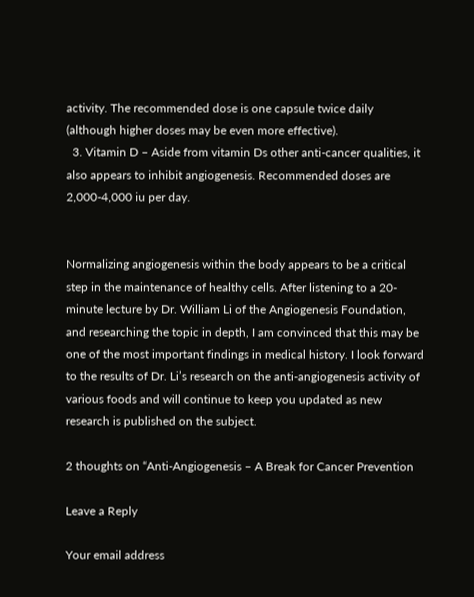activity. The recommended dose is one capsule twice daily (although higher doses may be even more effective).
  3. Vitamin D – Aside from vitamin Ds other anti-cancer qualities, it also appears to inhibit angiogenesis. Recommended doses are 2,000-4,000 iu per day.


Normalizing angiogenesis within the body appears to be a critical step in the maintenance of healthy cells. After listening to a 20-minute lecture by Dr. William Li of the Angiogenesis Foundation, and researching the topic in depth, I am convinced that this may be one of the most important findings in medical history. I look forward to the results of Dr. Li’s research on the anti-angiogenesis activity of various foods and will continue to keep you updated as new research is published on the subject.

2 thoughts on “Anti-Angiogenesis – A Break for Cancer Prevention

Leave a Reply

Your email address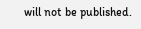will not be published.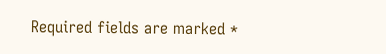Required fields are marked *